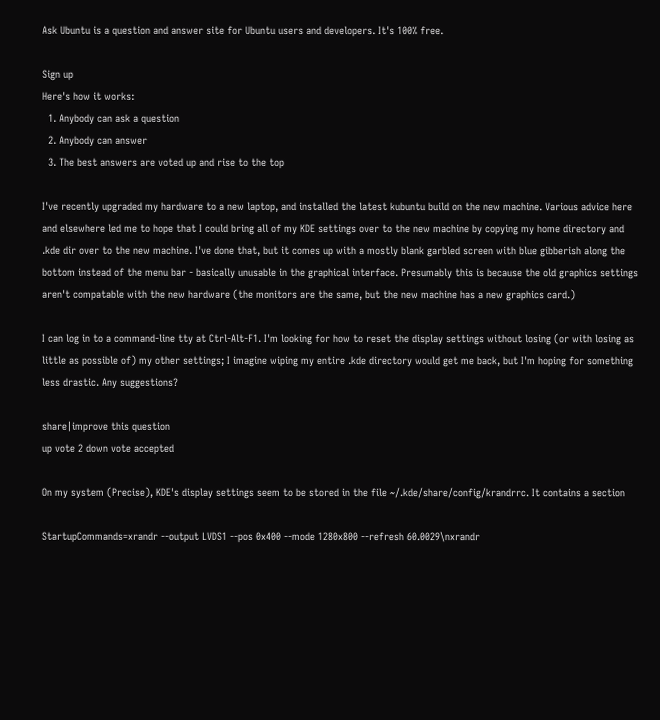Ask Ubuntu is a question and answer site for Ubuntu users and developers. It's 100% free.

Sign up
Here's how it works:
  1. Anybody can ask a question
  2. Anybody can answer
  3. The best answers are voted up and rise to the top

I've recently upgraded my hardware to a new laptop, and installed the latest kubuntu build on the new machine. Various advice here and elsewhere led me to hope that I could bring all of my KDE settings over to the new machine by copying my home directory and .kde dir over to the new machine. I've done that, but it comes up with a mostly blank garbled screen with blue gibberish along the bottom instead of the menu bar - basically unusable in the graphical interface. Presumably this is because the old graphics settings aren't compatable with the new hardware (the monitors are the same, but the new machine has a new graphics card.)

I can log in to a command-line tty at Ctrl-Alt-F1. I'm looking for how to reset the display settings without losing (or with losing as little as possible of) my other settings; I imagine wiping my entire .kde directory would get me back, but I'm hoping for something less drastic. Any suggestions?

share|improve this question
up vote 2 down vote accepted

On my system (Precise), KDE's display settings seem to be stored in the file ~/.kde/share/config/krandrrc. It contains a section

StartupCommands=xrandr --output LVDS1 --pos 0x400 --mode 1280x800 --refresh 60.0029\nxrandr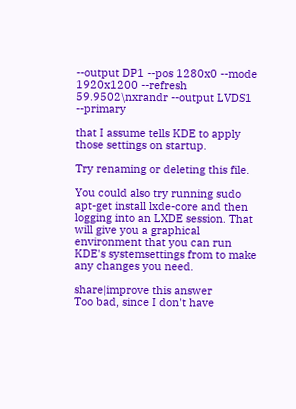--output DP1 --pos 1280x0 --mode 1920x1200 --refresh 59.9502\nxrandr --output LVDS1 --primary

that I assume tells KDE to apply those settings on startup.

Try renaming or deleting this file.

You could also try running sudo apt-get install lxde-core and then logging into an LXDE session. That will give you a graphical environment that you can run KDE's systemsettings from to make any changes you need.

share|improve this answer
Too bad, since I don't have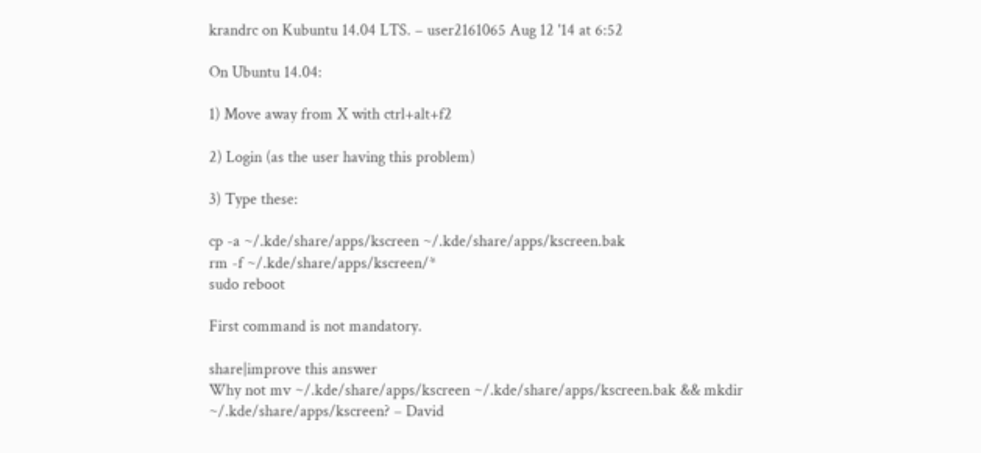krandrc on Kubuntu 14.04 LTS. – user2161065 Aug 12 '14 at 6:52

On Ubuntu 14.04:

1) Move away from X with ctrl+alt+f2

2) Login (as the user having this problem)

3) Type these:

cp -a ~/.kde/share/apps/kscreen ~/.kde/share/apps/kscreen.bak
rm -f ~/.kde/share/apps/kscreen/*
sudo reboot

First command is not mandatory.

share|improve this answer
Why not mv ~/.kde/share/apps/kscreen ~/.kde/share/apps/kscreen.bak && mkdir ~/.kde/share/apps/kscreen? – David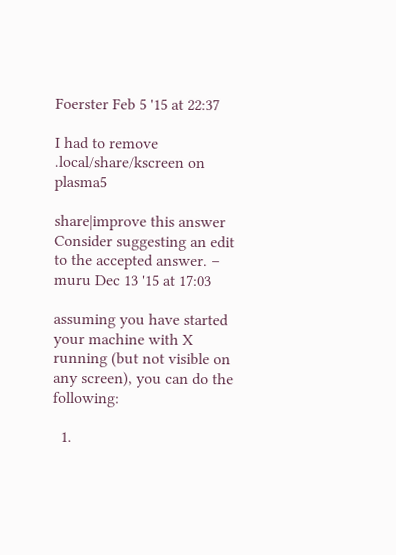Foerster Feb 5 '15 at 22:37

I had to remove .local/share/kscreen on plasma5

share|improve this answer
Consider suggesting an edit to the accepted answer. – muru Dec 13 '15 at 17:03

assuming you have started your machine with X running (but not visible on any screen), you can do the following:

  1.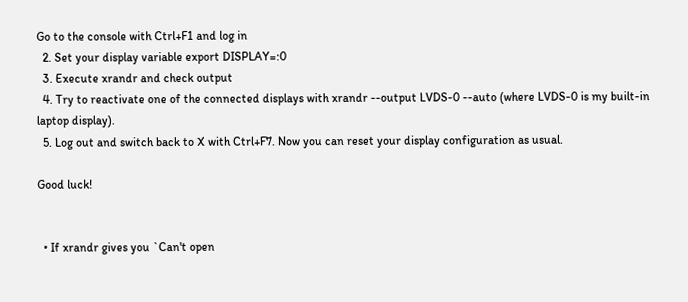Go to the console with Ctrl+F1 and log in
  2. Set your display variable export DISPLAY=:0
  3. Execute xrandr and check output
  4. Try to reactivate one of the connected displays with xrandr --output LVDS-0 --auto (where LVDS-0 is my built-in laptop display).
  5. Log out and switch back to X with Ctrl+F7. Now you can reset your display configuration as usual.

Good luck!


  • If xrandr gives you `Can't open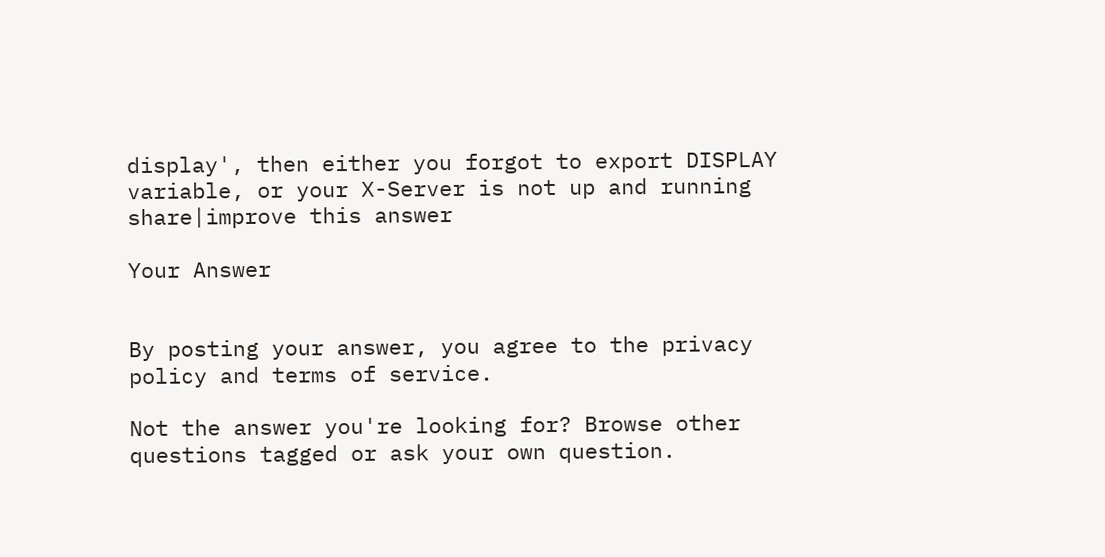display', then either you forgot to export DISPLAY variable, or your X-Server is not up and running
share|improve this answer

Your Answer


By posting your answer, you agree to the privacy policy and terms of service.

Not the answer you're looking for? Browse other questions tagged or ask your own question.